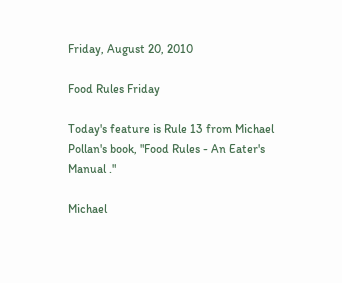Friday, August 20, 2010

Food Rules Friday

Today's feature is Rule 13 from Michael Pollan's book, "Food Rules - An Eater's Manual ."

Michael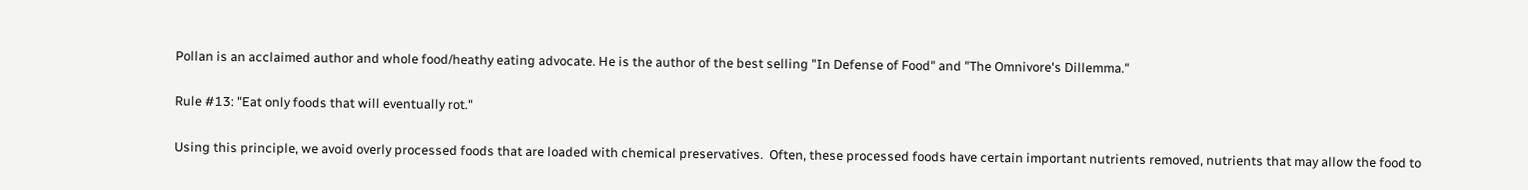Pollan is an acclaimed author and whole food/heathy eating advocate. He is the author of the best selling "In Defense of Food" and "The Omnivore's Dillemma."

Rule #13: "Eat only foods that will eventually rot."

Using this principle, we avoid overly processed foods that are loaded with chemical preservatives.  Often, these processed foods have certain important nutrients removed, nutrients that may allow the food to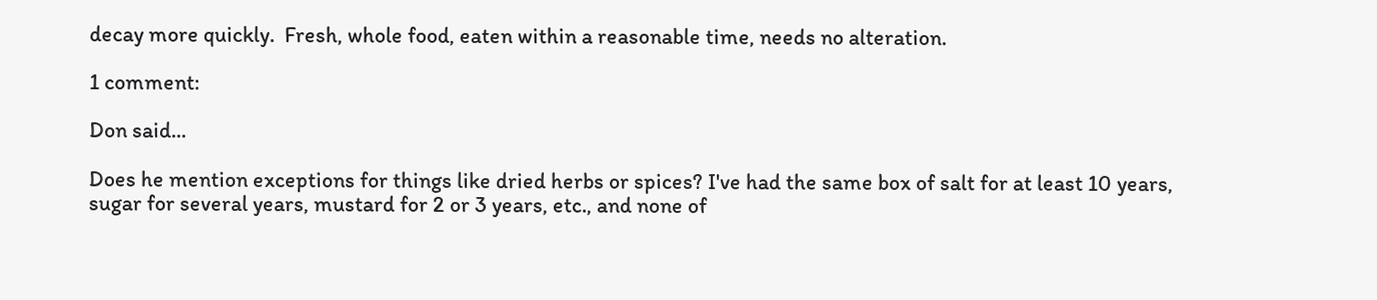decay more quickly.  Fresh, whole food, eaten within a reasonable time, needs no alteration.

1 comment:

Don said...

Does he mention exceptions for things like dried herbs or spices? I've had the same box of salt for at least 10 years, sugar for several years, mustard for 2 or 3 years, etc., and none of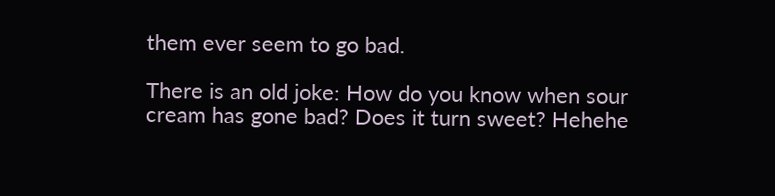them ever seem to go bad.

There is an old joke: How do you know when sour cream has gone bad? Does it turn sweet? Hehehe